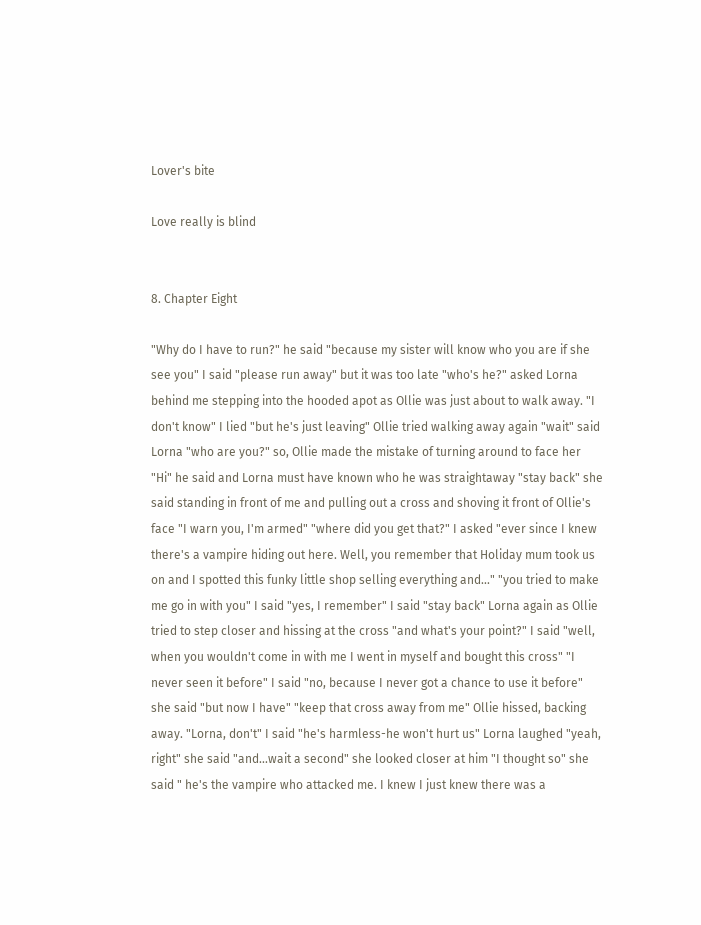Lover's bite

Love really is blind


8. Chapter Eight

"Why do I have to run?" he said "because my sister will know who you are if she see you" I said "please run away" but it was too late "who's he?" asked Lorna behind me stepping into the hooded apot as Ollie was just about to walk away. "I don't know" I lied "but he's just leaving" Ollie tried walking away again "wait" said Lorna "who are you?" so, Ollie made the mistake of turning around to face her "Hi" he said and Lorna must have known who he was straightaway "stay back" she said standing in front of me and pulling out a cross and shoving it front of Ollie's face "I warn you, I'm armed" "where did you get that?" I asked "ever since I knew there's a vampire hiding out here. Well, you remember that Holiday mum took us on and I spotted this funky little shop selling everything and..." "you tried to make me go in with you" I said "yes, I remember" I said "stay back" Lorna again as Ollie tried to step closer and hissing at the cross "and what's your point?" I said "well, when you wouldn't come in with me I went in myself and bought this cross" "I never seen it before" I said "no, because I never got a chance to use it before" she said "but now I have" "keep that cross away from me" Ollie hissed, backing away. "Lorna, don't" I said "he's harmless-he won't hurt us" Lorna laughed "yeah, right" she said "and...wait a second" she looked closer at him "I thought so" she said " he's the vampire who attacked me. I knew I just knew there was a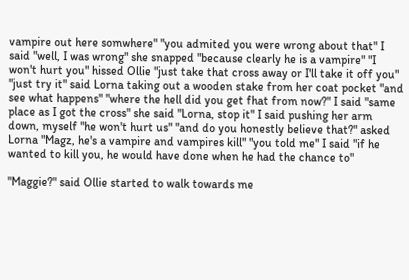vampire out here somwhere" "you admited you were wrong about that" I said "well, I was wrong" she snapped "because clearly he is a vampire" "I won't hurt you" hissed Ollie "just take that cross away or I'll take it off you" "just try it" said Lorna taking out a wooden stake from her coat pocket "and see what happens" "where the hell did you get fhat from now?" I said "same place as I got the cross" she said "Lorna, stop it" I said pushing her arm down, myself "he won't hurt us" "and do you honestly believe that?" asked Lorna "Magz, he's a vampire and vampires kill" "you told me" I said "if he wanted to kill you, he would have done when he had the chance to"

"Maggie?" said Ollie started to walk towards me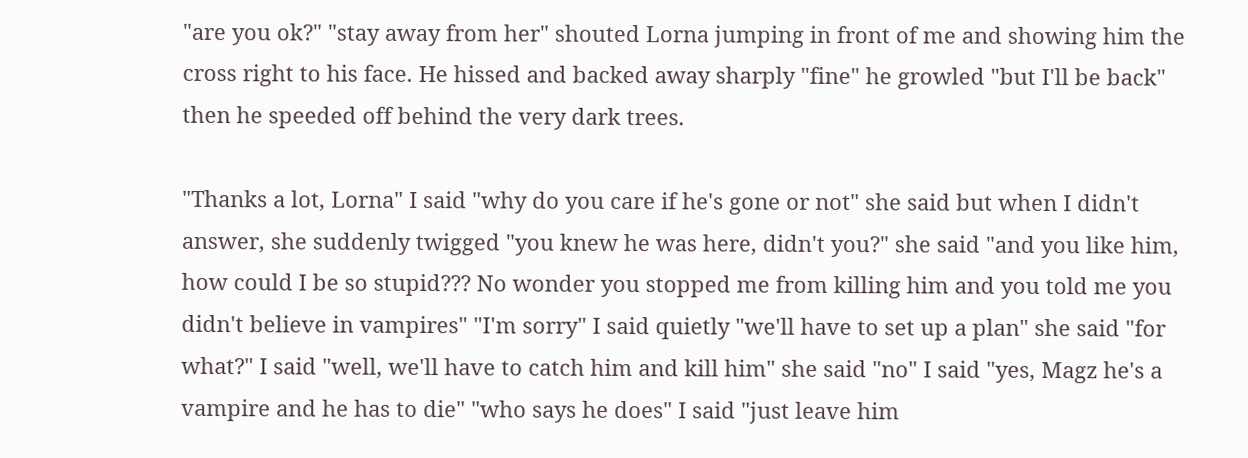"are you ok?" "stay away from her" shouted Lorna jumping in front of me and showing him the cross right to his face. He hissed and backed away sharply "fine" he growled "but I'll be back" then he speeded off behind the very dark trees.

"Thanks a lot, Lorna" I said "why do you care if he's gone or not" she said but when I didn't answer, she suddenly twigged "you knew he was here, didn't you?" she said "and you like him, how could I be so stupid??? No wonder you stopped me from killing him and you told me you didn't believe in vampires" "I'm sorry" I said quietly "we'll have to set up a plan" she said "for what?" I said "well, we'll have to catch him and kill him" she said "no" I said "yes, Magz he's a vampire and he has to die" "who says he does" I said "just leave him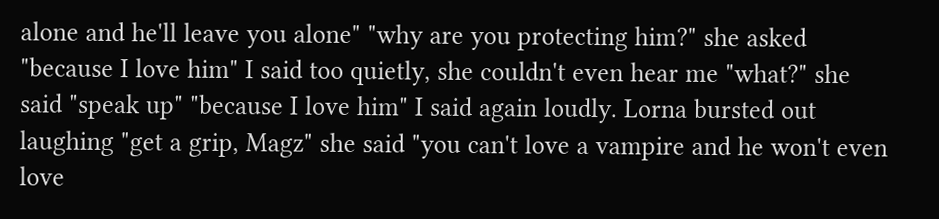alone and he'll leave you alone" "why are you protecting him?" she asked "because I love him" I said too quietly, she couldn't even hear me "what?" she said "speak up" "because I love him" I said again loudly. Lorna bursted out laughing "get a grip, Magz" she said "you can't love a vampire and he won't even love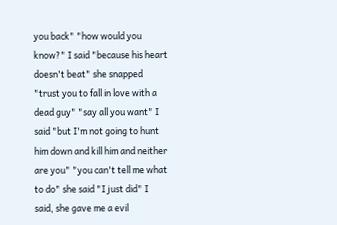you back" "how would you know?" I said "because his heart doesn't beat" she snapped "trust you to fall in love with a dead guy" "say all you want" I said "but I'm not going to hunt him down and kill him and neither are you" "you can't tell me what to do" she said "I just did" I said, she gave me a evil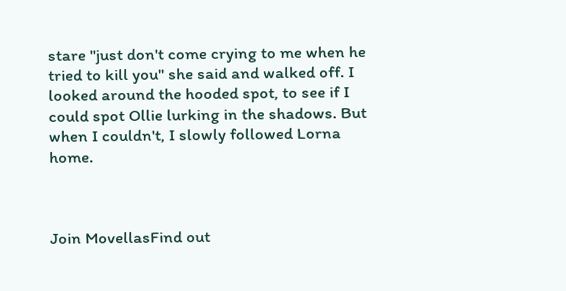stare "just don't come crying to me when he tried to kill you" she said and walked off. I looked around the hooded spot, to see if I could spot Ollie lurking in the shadows. But when I couldn't, I slowly followed Lorna home.



Join MovellasFind out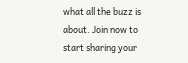what all the buzz is about. Join now to start sharing your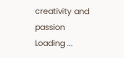creativity and passion
Loading ...